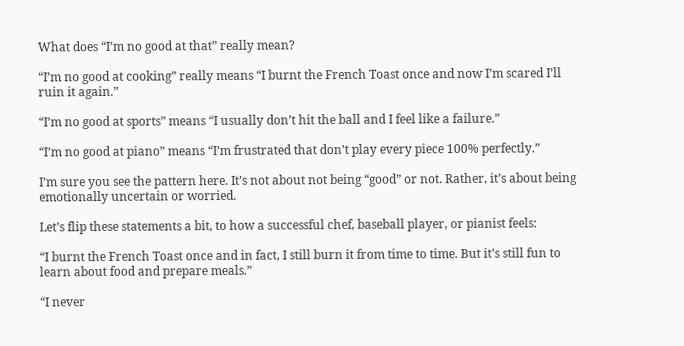What does “I’m no good at that” really mean?

“I’m no good at cooking” really means “I burnt the French Toast once and now I’m scared I’ll ruin it again.”

“I’m no good at sports” means “I usually don’t hit the ball and I feel like a failure.”

“I’m no good at piano” means “I’m frustrated that don’t play every piece 100% perfectly.”

I’m sure you see the pattern here. It’s not about not being “good” or not. Rather, it’s about being emotionally uncertain or worried.

Let’s flip these statements a bit, to how a successful chef, baseball player, or pianist feels:

“I burnt the French Toast once and in fact, I still burn it from time to time. But it’s still fun to learn about food and prepare meals.”

“I never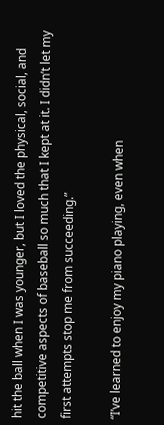hit the ball when I was younger, but I loved the physical, social, and competitive aspects of baseball so much that I kept at it. I didn’t let my first attempts stop me from succeeding.”

“I’ve learned to enjoy my piano playing, even when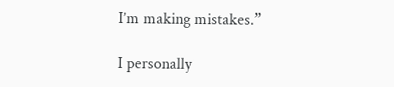I’m making mistakes.”

I personally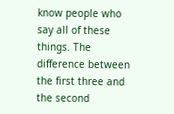know people who say all of these things. The difference between the first three and the second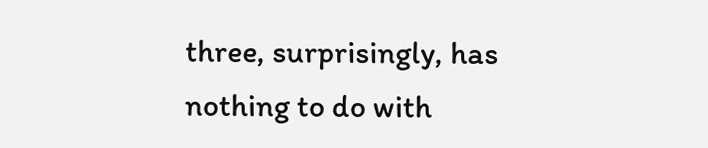three, surprisingly, has nothing to do with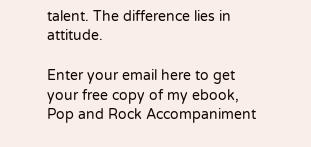talent. The difference lies in attitude.

Enter your email here to get your free copy of my ebook, Pop and Rock Accompaniment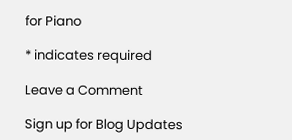for Piano

* indicates required

Leave a Comment

Sign up for Blog Updates